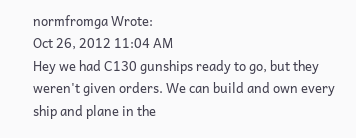normfromga Wrote:
Oct 26, 2012 11:04 AM
Hey we had C130 gunships ready to go, but they weren't given orders. We can build and own every ship and plane in the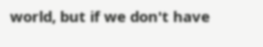world, but if we don't have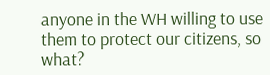anyone in the WH willing to use them to protect our citizens, so what?